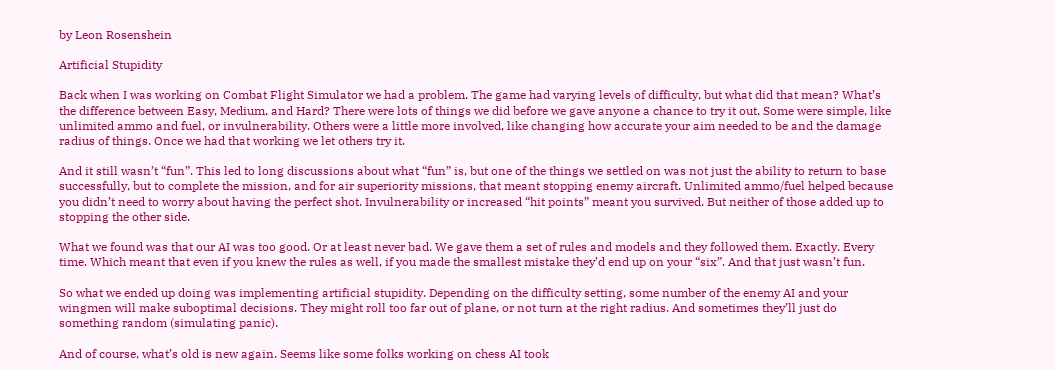by Leon Rosenshein

Artificial Stupidity

Back when I was working on Combat Flight Simulator we had a problem. The game had varying levels of difficulty, but what did that mean? What’s the difference between Easy, Medium, and Hard? There were lots of things we did before we gave anyone a chance to try it out. Some were simple, like unlimited ammo and fuel, or invulnerability. Others were a little more involved, like changing how accurate your aim needed to be and the damage radius of things. Once we had that working we let others try it.

And it still wasn’t “fun”. This led to long discussions about what “fun” is, but one of the things we settled on was not just the ability to return to base successfully, but to complete the mission, and for air superiority missions, that meant stopping enemy aircraft. Unlimited ammo/fuel helped because you didn’t need to worry about having the perfect shot. Invulnerability or increased “hit points” meant you survived. But neither of those added up to stopping the other side.

What we found was that our AI was too good. Or at least never bad. We gave them a set of rules and models and they followed them. Exactly. Every time. Which meant that even if you knew the rules as well, if you made the smallest mistake they’d end up on your “six”. And that just wasn’t fun.

So what we ended up doing was implementing artificial stupidity. Depending on the difficulty setting, some number of the enemy AI and your wingmen will make suboptimal decisions. They might roll too far out of plane, or not turn at the right radius. And sometimes they’ll just do something random (simulating panic).

And of course, what’s old is new again. Seems like some folks working on chess AI took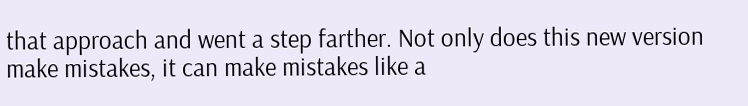that approach and went a step farther. Not only does this new version make mistakes, it can make mistakes like a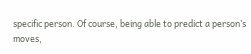specific person. Of course, being able to predict a person’s moves,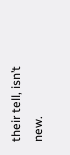their tell, isn’t new.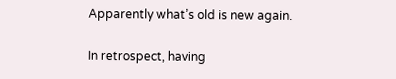Apparently what’s old is new again.

In retrospect, having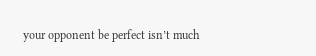your opponent be perfect isn’t much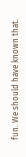fun. We should have known that.